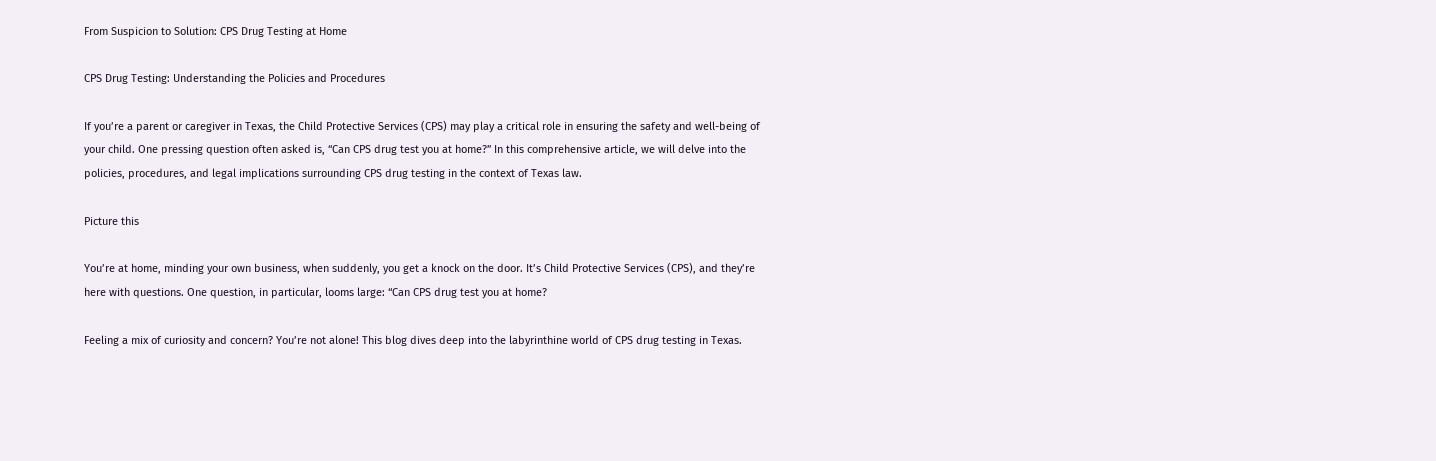From Suspicion to Solution: CPS Drug Testing at Home

CPS Drug Testing: Understanding the Policies and Procedures

If you’re a parent or caregiver in Texas, the Child Protective Services (CPS) may play a critical role in ensuring the safety and well-being of your child. One pressing question often asked is, “Can CPS drug test you at home?” In this comprehensive article, we will delve into the policies, procedures, and legal implications surrounding CPS drug testing in the context of Texas law.

Picture this

You’re at home, minding your own business, when suddenly, you get a knock on the door. It’s Child Protective Services (CPS), and they’re here with questions. One question, in particular, looms large: “Can CPS drug test you at home?

Feeling a mix of curiosity and concern? You’re not alone! This blog dives deep into the labyrinthine world of CPS drug testing in Texas.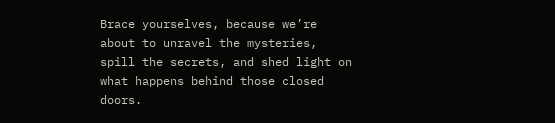Brace yourselves, because we’re about to unravel the mysteries, spill the secrets, and shed light on what happens behind those closed doors.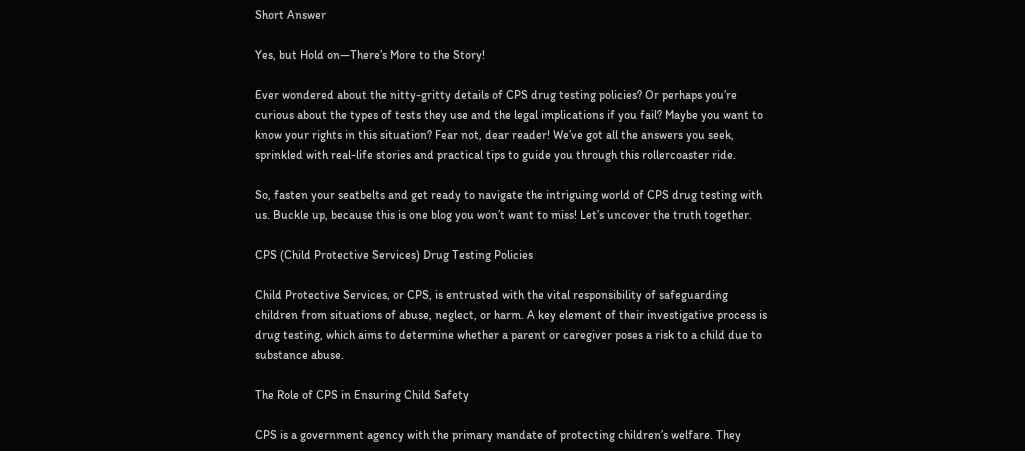Short Answer

Yes, but Hold on—There’s More to the Story!

Ever wondered about the nitty-gritty details of CPS drug testing policies? Or perhaps you’re curious about the types of tests they use and the legal implications if you fail? Maybe you want to know your rights in this situation? Fear not, dear reader! We’ve got all the answers you seek, sprinkled with real-life stories and practical tips to guide you through this rollercoaster ride.

So, fasten your seatbelts and get ready to navigate the intriguing world of CPS drug testing with us. Buckle up, because this is one blog you won’t want to miss! Let’s uncover the truth together.

CPS (Child Protective Services) Drug Testing Policies

Child Protective Services, or CPS, is entrusted with the vital responsibility of safeguarding children from situations of abuse, neglect, or harm. A key element of their investigative process is drug testing, which aims to determine whether a parent or caregiver poses a risk to a child due to substance abuse.

The Role of CPS in Ensuring Child Safety

CPS is a government agency with the primary mandate of protecting children’s welfare. They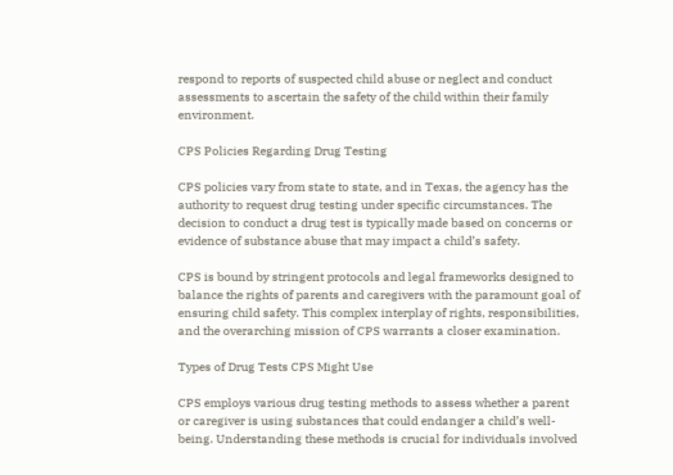respond to reports of suspected child abuse or neglect and conduct assessments to ascertain the safety of the child within their family environment.

CPS Policies Regarding Drug Testing

CPS policies vary from state to state, and in Texas, the agency has the authority to request drug testing under specific circumstances. The decision to conduct a drug test is typically made based on concerns or evidence of substance abuse that may impact a child’s safety.

CPS is bound by stringent protocols and legal frameworks designed to balance the rights of parents and caregivers with the paramount goal of ensuring child safety. This complex interplay of rights, responsibilities, and the overarching mission of CPS warrants a closer examination.

Types of Drug Tests CPS Might Use

CPS employs various drug testing methods to assess whether a parent or caregiver is using substances that could endanger a child’s well-being. Understanding these methods is crucial for individuals involved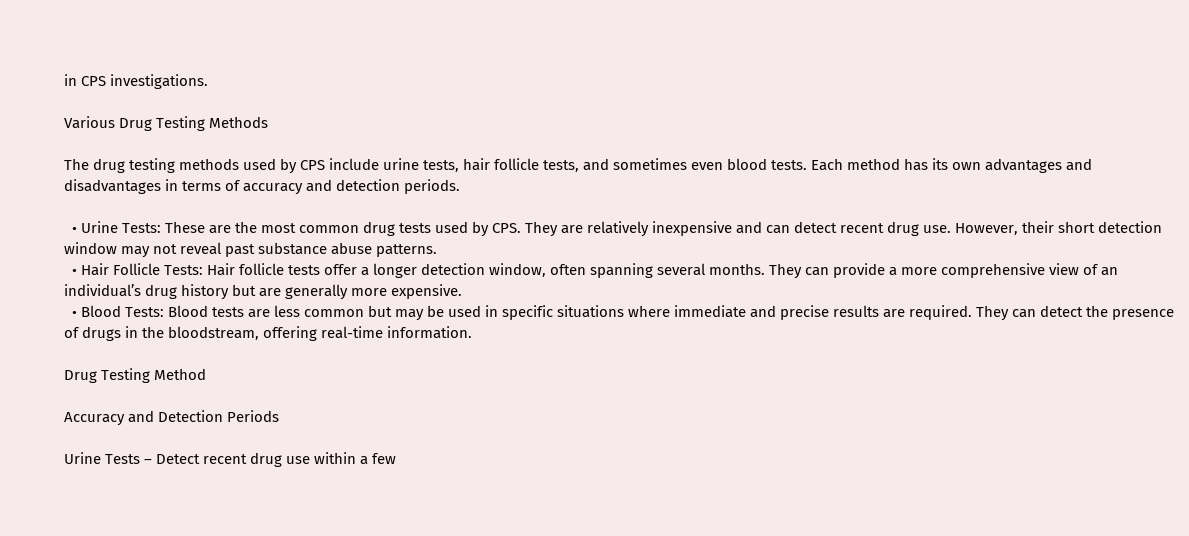in CPS investigations.

Various Drug Testing Methods

The drug testing methods used by CPS include urine tests, hair follicle tests, and sometimes even blood tests. Each method has its own advantages and disadvantages in terms of accuracy and detection periods.

  • Urine Tests: These are the most common drug tests used by CPS. They are relatively inexpensive and can detect recent drug use. However, their short detection window may not reveal past substance abuse patterns.
  • Hair Follicle Tests: Hair follicle tests offer a longer detection window, often spanning several months. They can provide a more comprehensive view of an individual’s drug history but are generally more expensive.
  • Blood Tests: Blood tests are less common but may be used in specific situations where immediate and precise results are required. They can detect the presence of drugs in the bloodstream, offering real-time information.

Drug Testing Method

Accuracy and Detection Periods

Urine Tests – Detect recent drug use within a few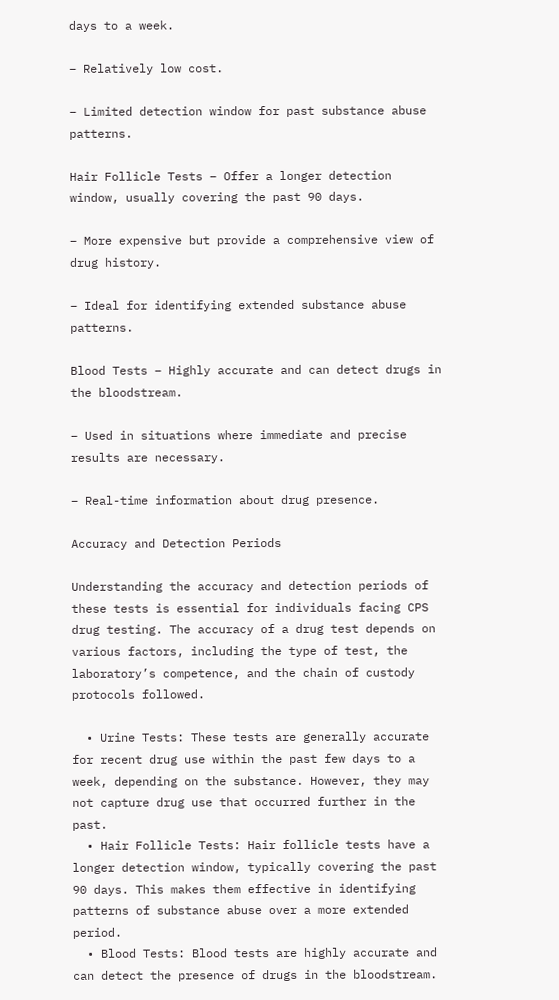days to a week.

– Relatively low cost.

– Limited detection window for past substance abuse patterns.

Hair Follicle Tests – Offer a longer detection window, usually covering the past 90 days.

– More expensive but provide a comprehensive view of drug history.

– Ideal for identifying extended substance abuse patterns.

Blood Tests – Highly accurate and can detect drugs in the bloodstream.

– Used in situations where immediate and precise results are necessary.

– Real-time information about drug presence.

Accuracy and Detection Periods

Understanding the accuracy and detection periods of these tests is essential for individuals facing CPS drug testing. The accuracy of a drug test depends on various factors, including the type of test, the laboratory’s competence, and the chain of custody protocols followed.

  • Urine Tests: These tests are generally accurate for recent drug use within the past few days to a week, depending on the substance. However, they may not capture drug use that occurred further in the past.
  • Hair Follicle Tests: Hair follicle tests have a longer detection window, typically covering the past 90 days. This makes them effective in identifying patterns of substance abuse over a more extended period.
  • Blood Tests: Blood tests are highly accurate and can detect the presence of drugs in the bloodstream.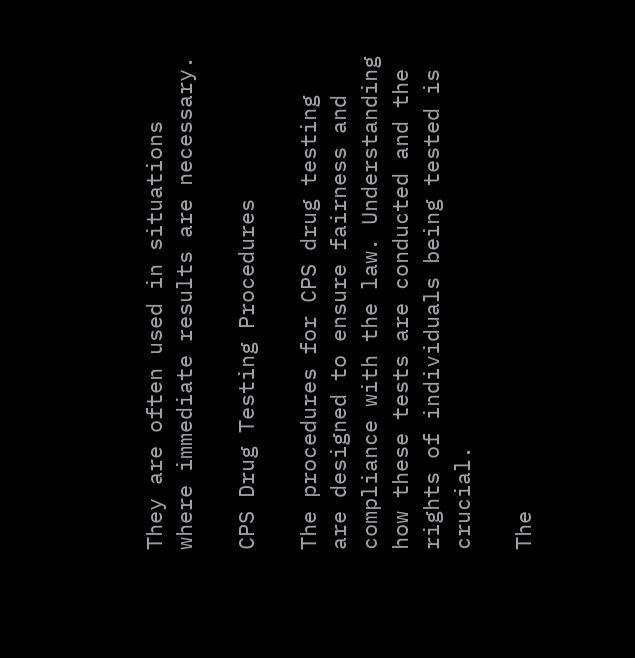They are often used in situations where immediate results are necessary.

CPS Drug Testing Procedures

The procedures for CPS drug testing are designed to ensure fairness and compliance with the law. Understanding how these tests are conducted and the rights of individuals being tested is crucial.

The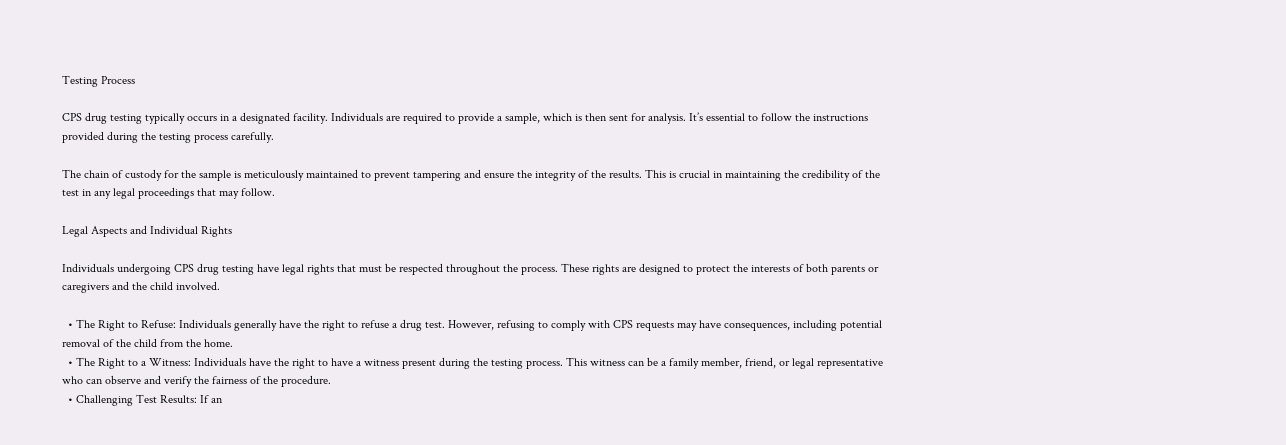Testing Process

CPS drug testing typically occurs in a designated facility. Individuals are required to provide a sample, which is then sent for analysis. It’s essential to follow the instructions provided during the testing process carefully.

The chain of custody for the sample is meticulously maintained to prevent tampering and ensure the integrity of the results. This is crucial in maintaining the credibility of the test in any legal proceedings that may follow.

Legal Aspects and Individual Rights

Individuals undergoing CPS drug testing have legal rights that must be respected throughout the process. These rights are designed to protect the interests of both parents or caregivers and the child involved.

  • The Right to Refuse: Individuals generally have the right to refuse a drug test. However, refusing to comply with CPS requests may have consequences, including potential removal of the child from the home.
  • The Right to a Witness: Individuals have the right to have a witness present during the testing process. This witness can be a family member, friend, or legal representative who can observe and verify the fairness of the procedure.
  • Challenging Test Results: If an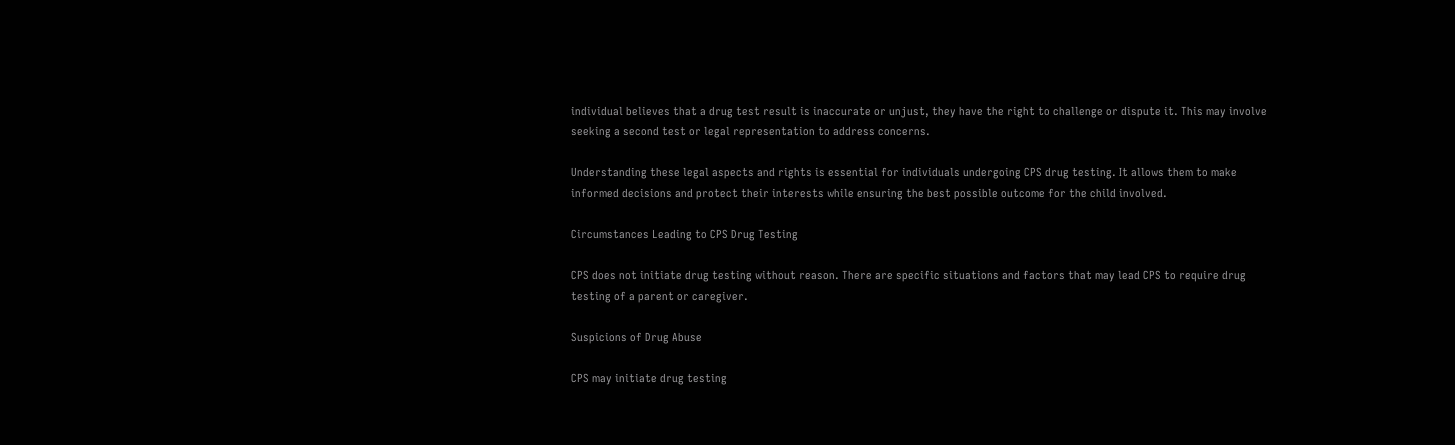individual believes that a drug test result is inaccurate or unjust, they have the right to challenge or dispute it. This may involve seeking a second test or legal representation to address concerns.

Understanding these legal aspects and rights is essential for individuals undergoing CPS drug testing. It allows them to make informed decisions and protect their interests while ensuring the best possible outcome for the child involved.

Circumstances Leading to CPS Drug Testing

CPS does not initiate drug testing without reason. There are specific situations and factors that may lead CPS to require drug testing of a parent or caregiver.

Suspicions of Drug Abuse

CPS may initiate drug testing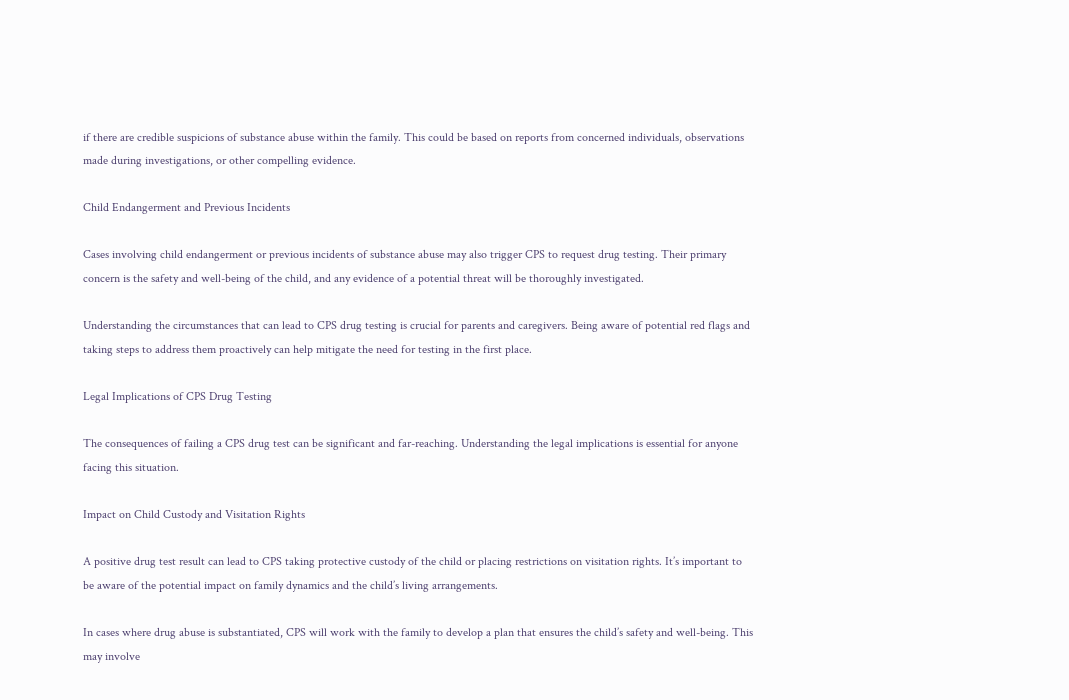if there are credible suspicions of substance abuse within the family. This could be based on reports from concerned individuals, observations made during investigations, or other compelling evidence.

Child Endangerment and Previous Incidents

Cases involving child endangerment or previous incidents of substance abuse may also trigger CPS to request drug testing. Their primary concern is the safety and well-being of the child, and any evidence of a potential threat will be thoroughly investigated.

Understanding the circumstances that can lead to CPS drug testing is crucial for parents and caregivers. Being aware of potential red flags and taking steps to address them proactively can help mitigate the need for testing in the first place.

Legal Implications of CPS Drug Testing

The consequences of failing a CPS drug test can be significant and far-reaching. Understanding the legal implications is essential for anyone facing this situation.

Impact on Child Custody and Visitation Rights

A positive drug test result can lead to CPS taking protective custody of the child or placing restrictions on visitation rights. It’s important to be aware of the potential impact on family dynamics and the child’s living arrangements.

In cases where drug abuse is substantiated, CPS will work with the family to develop a plan that ensures the child’s safety and well-being. This may involve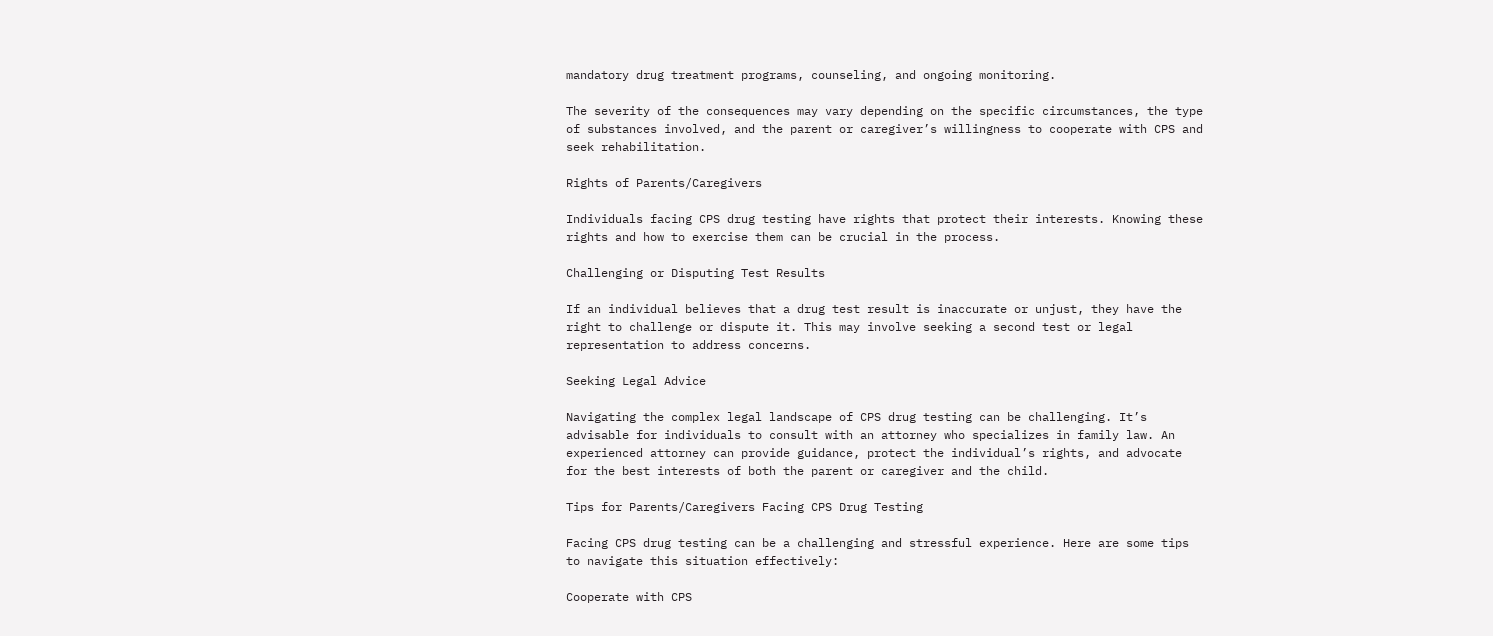mandatory drug treatment programs, counseling, and ongoing monitoring.

The severity of the consequences may vary depending on the specific circumstances, the type of substances involved, and the parent or caregiver’s willingness to cooperate with CPS and seek rehabilitation.

Rights of Parents/Caregivers

Individuals facing CPS drug testing have rights that protect their interests. Knowing these rights and how to exercise them can be crucial in the process.

Challenging or Disputing Test Results

If an individual believes that a drug test result is inaccurate or unjust, they have the right to challenge or dispute it. This may involve seeking a second test or legal representation to address concerns.

Seeking Legal Advice

Navigating the complex legal landscape of CPS drug testing can be challenging. It’s advisable for individuals to consult with an attorney who specializes in family law. An experienced attorney can provide guidance, protect the individual’s rights, and advocate for the best interests of both the parent or caregiver and the child.

Tips for Parents/Caregivers Facing CPS Drug Testing

Facing CPS drug testing can be a challenging and stressful experience. Here are some tips to navigate this situation effectively:

Cooperate with CPS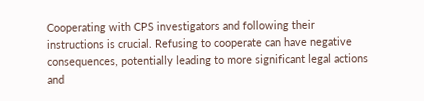Cooperating with CPS investigators and following their instructions is crucial. Refusing to cooperate can have negative consequences, potentially leading to more significant legal actions and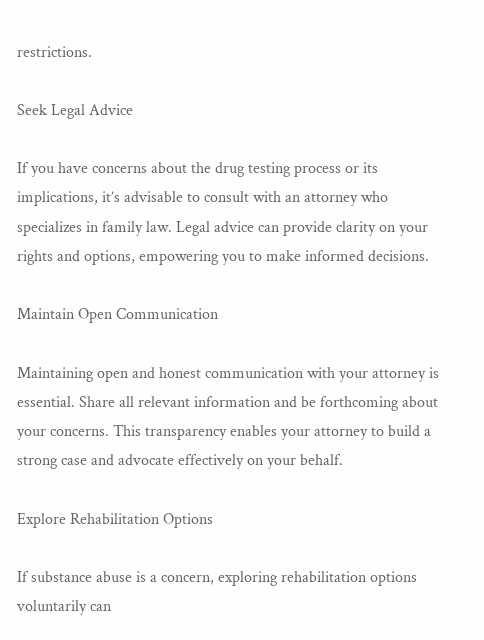restrictions.

Seek Legal Advice

If you have concerns about the drug testing process or its implications, it’s advisable to consult with an attorney who specializes in family law. Legal advice can provide clarity on your rights and options, empowering you to make informed decisions.

Maintain Open Communication

Maintaining open and honest communication with your attorney is essential. Share all relevant information and be forthcoming about your concerns. This transparency enables your attorney to build a strong case and advocate effectively on your behalf.

Explore Rehabilitation Options

If substance abuse is a concern, exploring rehabilitation options voluntarily can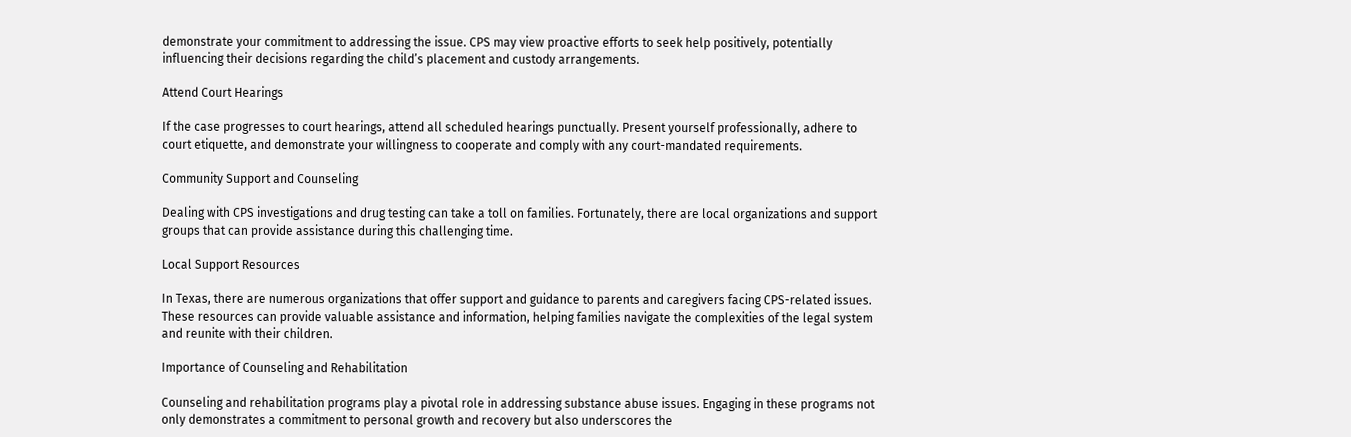demonstrate your commitment to addressing the issue. CPS may view proactive efforts to seek help positively, potentially influencing their decisions regarding the child’s placement and custody arrangements.

Attend Court Hearings

If the case progresses to court hearings, attend all scheduled hearings punctually. Present yourself professionally, adhere to court etiquette, and demonstrate your willingness to cooperate and comply with any court-mandated requirements.

Community Support and Counseling

Dealing with CPS investigations and drug testing can take a toll on families. Fortunately, there are local organizations and support groups that can provide assistance during this challenging time.

Local Support Resources

In Texas, there are numerous organizations that offer support and guidance to parents and caregivers facing CPS-related issues. These resources can provide valuable assistance and information, helping families navigate the complexities of the legal system and reunite with their children.

Importance of Counseling and Rehabilitation

Counseling and rehabilitation programs play a pivotal role in addressing substance abuse issues. Engaging in these programs not only demonstrates a commitment to personal growth and recovery but also underscores the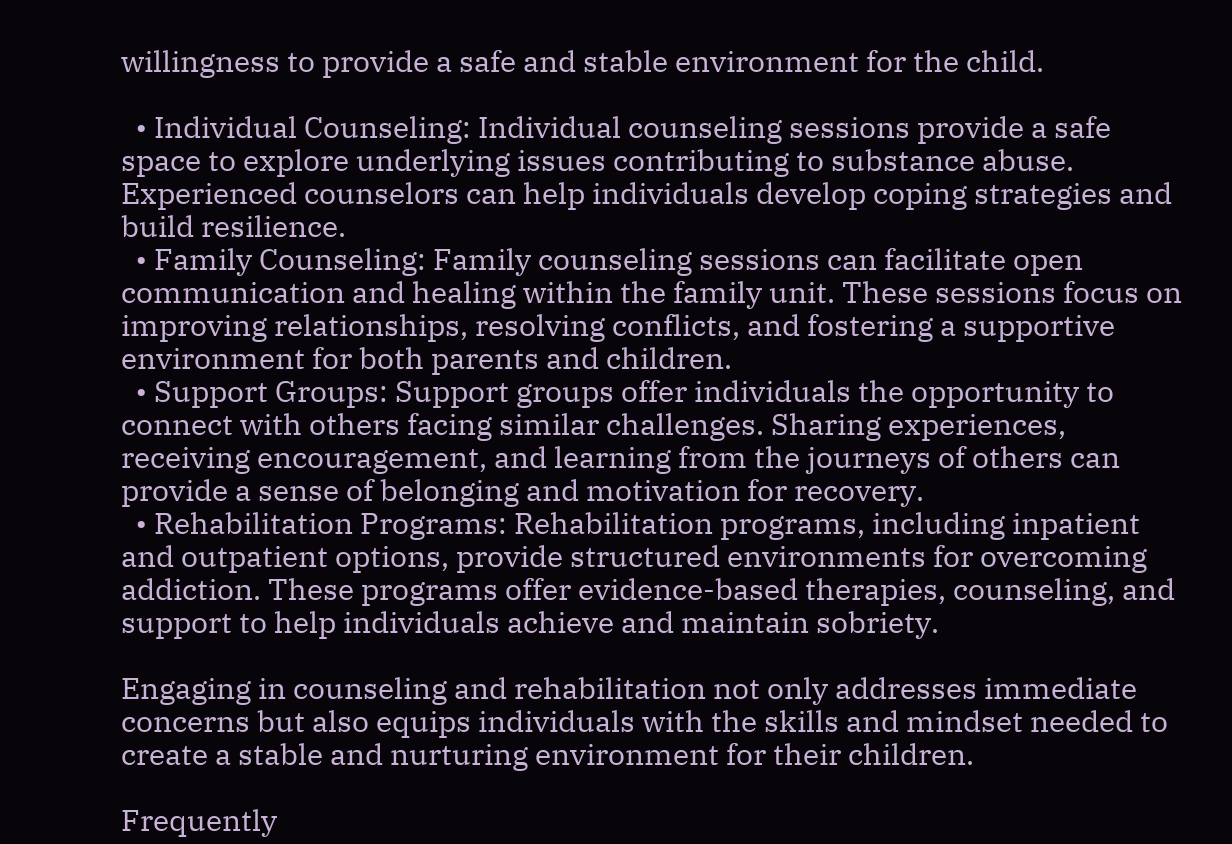willingness to provide a safe and stable environment for the child.

  • Individual Counseling: Individual counseling sessions provide a safe space to explore underlying issues contributing to substance abuse. Experienced counselors can help individuals develop coping strategies and build resilience.
  • Family Counseling: Family counseling sessions can facilitate open communication and healing within the family unit. These sessions focus on improving relationships, resolving conflicts, and fostering a supportive environment for both parents and children.
  • Support Groups: Support groups offer individuals the opportunity to connect with others facing similar challenges. Sharing experiences, receiving encouragement, and learning from the journeys of others can provide a sense of belonging and motivation for recovery.
  • Rehabilitation Programs: Rehabilitation programs, including inpatient and outpatient options, provide structured environments for overcoming addiction. These programs offer evidence-based therapies, counseling, and support to help individuals achieve and maintain sobriety.

Engaging in counseling and rehabilitation not only addresses immediate concerns but also equips individuals with the skills and mindset needed to create a stable and nurturing environment for their children.

Frequently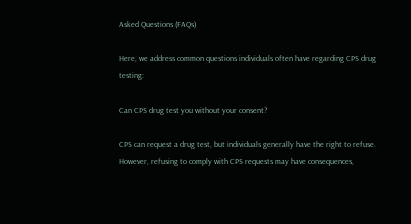Asked Questions (FAQs)

Here, we address common questions individuals often have regarding CPS drug testing:

Can CPS drug test you without your consent?

CPS can request a drug test, but individuals generally have the right to refuse. However, refusing to comply with CPS requests may have consequences,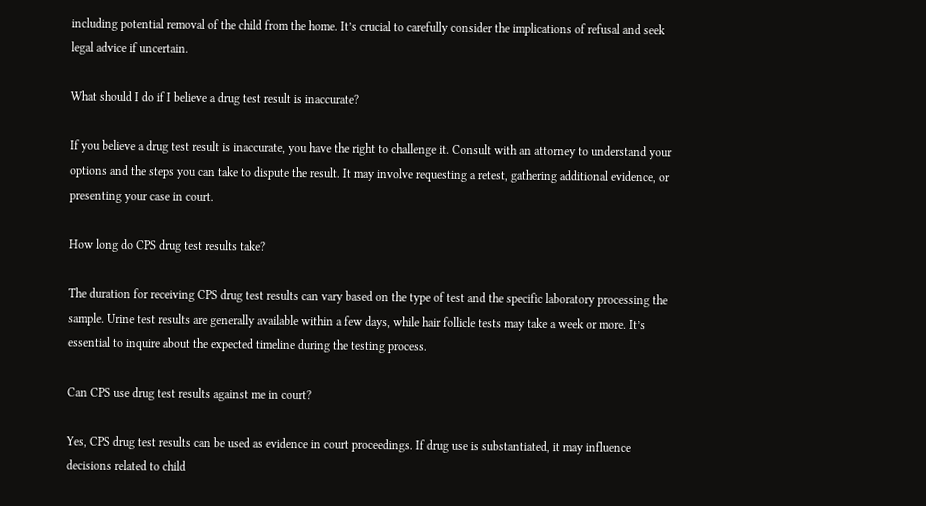including potential removal of the child from the home. It’s crucial to carefully consider the implications of refusal and seek legal advice if uncertain.

What should I do if I believe a drug test result is inaccurate?

If you believe a drug test result is inaccurate, you have the right to challenge it. Consult with an attorney to understand your options and the steps you can take to dispute the result. It may involve requesting a retest, gathering additional evidence, or presenting your case in court.

How long do CPS drug test results take?

The duration for receiving CPS drug test results can vary based on the type of test and the specific laboratory processing the sample. Urine test results are generally available within a few days, while hair follicle tests may take a week or more. It’s essential to inquire about the expected timeline during the testing process.

Can CPS use drug test results against me in court?

Yes, CPS drug test results can be used as evidence in court proceedings. If drug use is substantiated, it may influence decisions related to child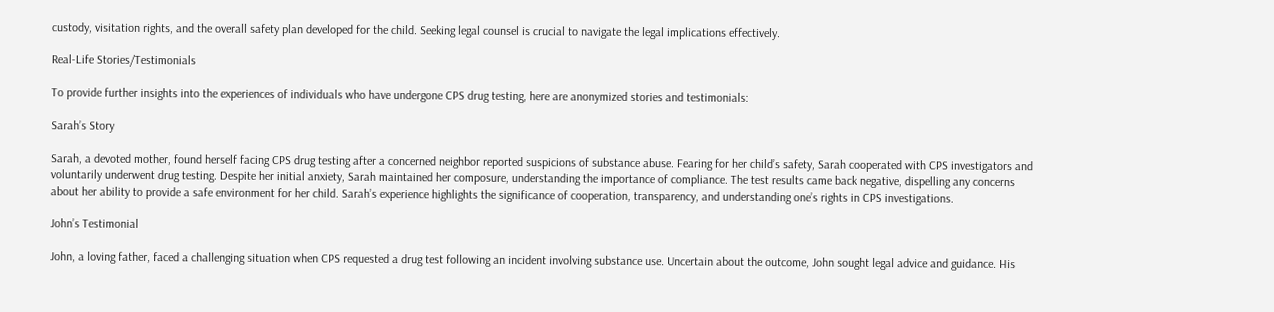custody, visitation rights, and the overall safety plan developed for the child. Seeking legal counsel is crucial to navigate the legal implications effectively.

Real-Life Stories/Testimonials

To provide further insights into the experiences of individuals who have undergone CPS drug testing, here are anonymized stories and testimonials:

Sarah’s Story

Sarah, a devoted mother, found herself facing CPS drug testing after a concerned neighbor reported suspicions of substance abuse. Fearing for her child’s safety, Sarah cooperated with CPS investigators and voluntarily underwent drug testing. Despite her initial anxiety, Sarah maintained her composure, understanding the importance of compliance. The test results came back negative, dispelling any concerns about her ability to provide a safe environment for her child. Sarah’s experience highlights the significance of cooperation, transparency, and understanding one’s rights in CPS investigations.

John’s Testimonial

John, a loving father, faced a challenging situation when CPS requested a drug test following an incident involving substance use. Uncertain about the outcome, John sought legal advice and guidance. His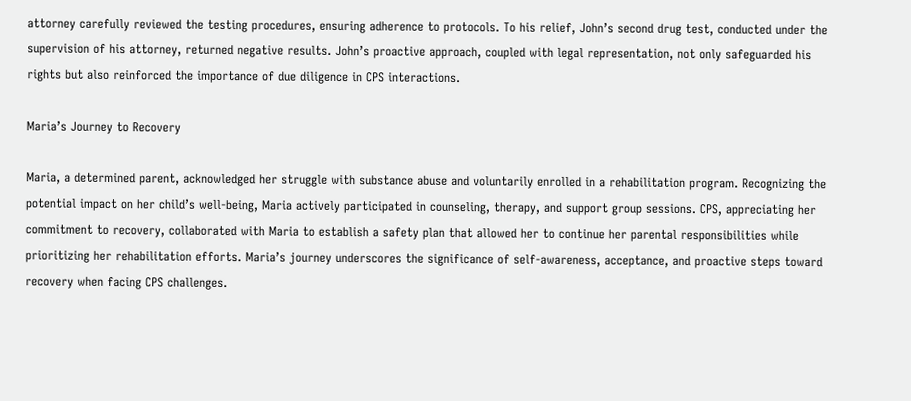attorney carefully reviewed the testing procedures, ensuring adherence to protocols. To his relief, John’s second drug test, conducted under the supervision of his attorney, returned negative results. John’s proactive approach, coupled with legal representation, not only safeguarded his rights but also reinforced the importance of due diligence in CPS interactions.

Maria’s Journey to Recovery

Maria, a determined parent, acknowledged her struggle with substance abuse and voluntarily enrolled in a rehabilitation program. Recognizing the potential impact on her child’s well-being, Maria actively participated in counseling, therapy, and support group sessions. CPS, appreciating her commitment to recovery, collaborated with Maria to establish a safety plan that allowed her to continue her parental responsibilities while prioritizing her rehabilitation efforts. Maria’s journey underscores the significance of self-awareness, acceptance, and proactive steps toward recovery when facing CPS challenges.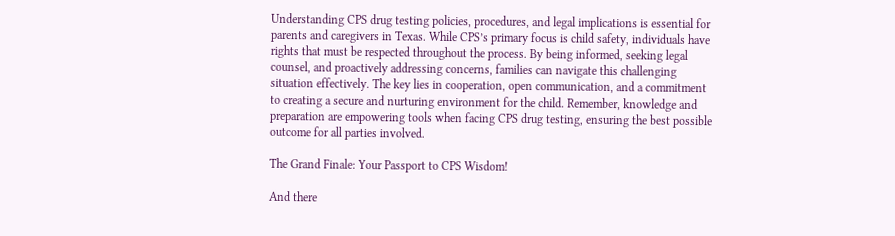Understanding CPS drug testing policies, procedures, and legal implications is essential for parents and caregivers in Texas. While CPS’s primary focus is child safety, individuals have rights that must be respected throughout the process. By being informed, seeking legal counsel, and proactively addressing concerns, families can navigate this challenging situation effectively. The key lies in cooperation, open communication, and a commitment to creating a secure and nurturing environment for the child. Remember, knowledge and preparation are empowering tools when facing CPS drug testing, ensuring the best possible outcome for all parties involved.

The Grand Finale: Your Passport to CPS Wisdom!

And there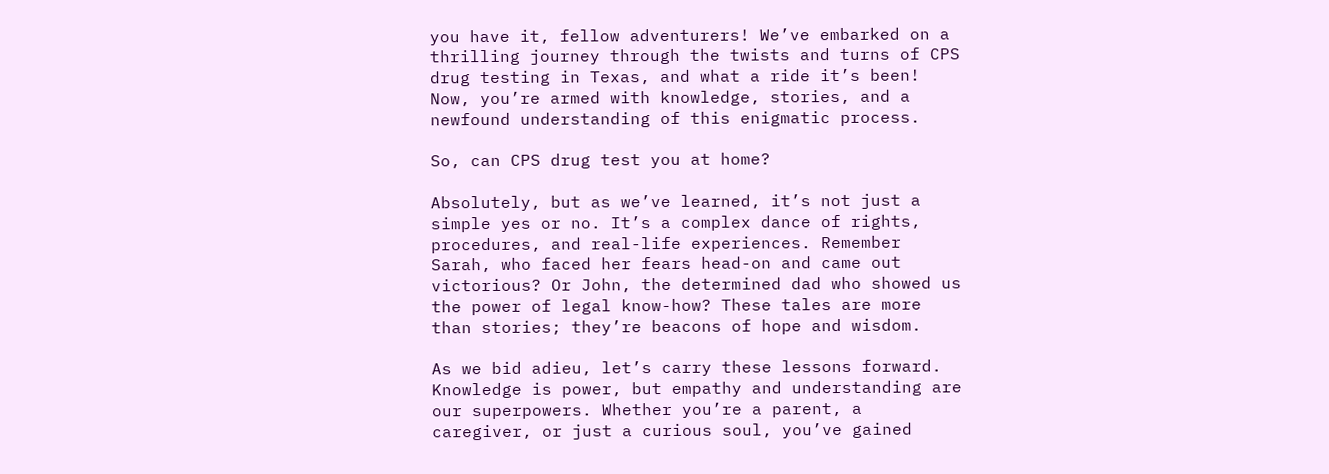you have it, fellow adventurers! We’ve embarked on a thrilling journey through the twists and turns of CPS drug testing in Texas, and what a ride it’s been! Now, you’re armed with knowledge, stories, and a newfound understanding of this enigmatic process.

So, can CPS drug test you at home?

Absolutely, but as we’ve learned, it’s not just a simple yes or no. It’s a complex dance of rights, procedures, and real-life experiences. Remember Sarah, who faced her fears head-on and came out victorious? Or John, the determined dad who showed us the power of legal know-how? These tales are more than stories; they’re beacons of hope and wisdom.

As we bid adieu, let’s carry these lessons forward. Knowledge is power, but empathy and understanding are our superpowers. Whether you’re a parent, a caregiver, or just a curious soul, you’ve gained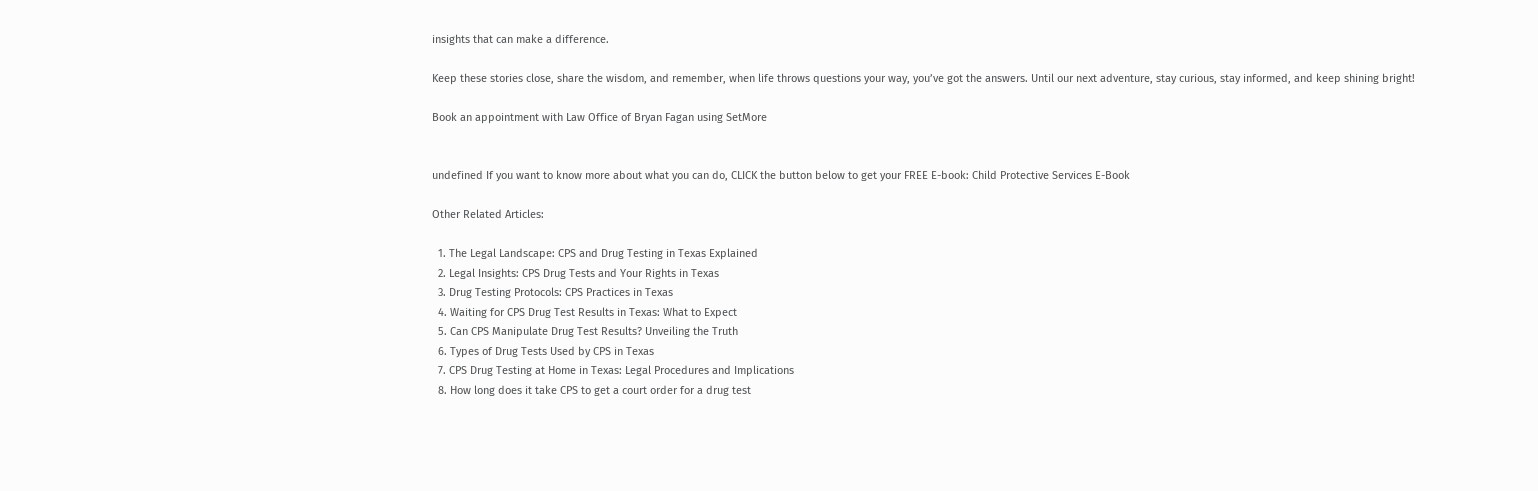insights that can make a difference.

Keep these stories close, share the wisdom, and remember, when life throws questions your way, you’ve got the answers. Until our next adventure, stay curious, stay informed, and keep shining bright!

Book an appointment with Law Office of Bryan Fagan using SetMore


undefined If you want to know more about what you can do, CLICK the button below to get your FREE E-book: Child Protective Services E-Book

Other Related Articles:

  1. The Legal Landscape: CPS and Drug Testing in Texas Explained
  2. Legal Insights: CPS Drug Tests and Your Rights in Texas
  3. Drug Testing Protocols: CPS Practices in Texas
  4. Waiting for CPS Drug Test Results in Texas: What to Expect
  5. Can CPS Manipulate Drug Test Results? Unveiling the Truth
  6. Types of Drug Tests Used by CPS in Texas
  7. CPS Drug Testing at Home in Texas: Legal Procedures and Implications
  8. How long does it take CPS to get a court order for a drug test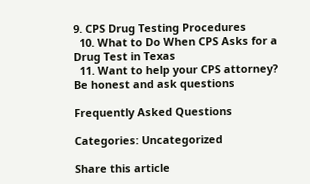9. CPS Drug Testing Procedures
  10. What to Do When CPS Asks for a Drug Test in Texas
  11. Want to help your CPS attorney? Be honest and ask questions

Frequently Asked Questions

Categories: Uncategorized

Share this article